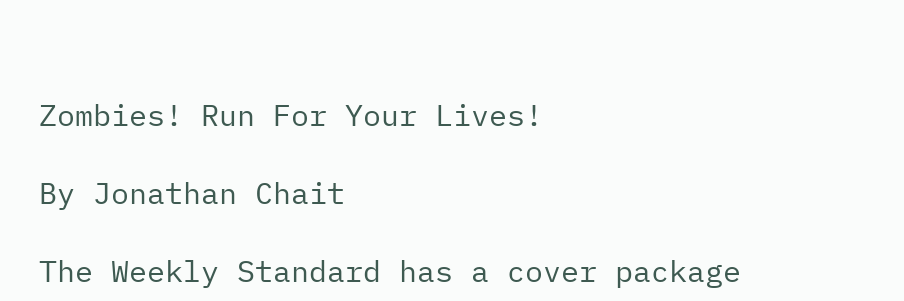Zombies! Run For Your Lives!

By Jonathan Chait

The Weekly Standard has a cover package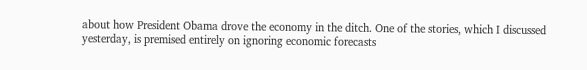about how President Obama drove the economy in the ditch. One of the stories, which I discussed yesterday, is premised entirely on ignoring economic forecasts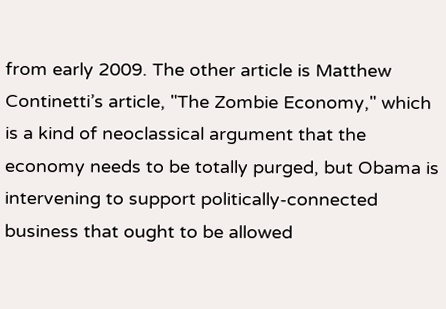from early 2009. The other article is Matthew Continetti’s article, "The Zombie Economy," which is a kind of neoclassical argument that the economy needs to be totally purged, but Obama is intervening to support politically-connected business that ought to be allowed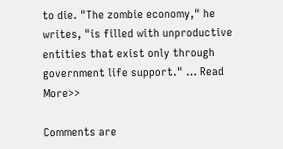to die. "The zombie economy," he writes, "is filled with unproductive entities that exist only through government life support." … Read More>>

Comments are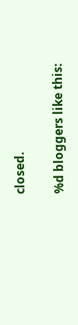closed.

%d bloggers like this: